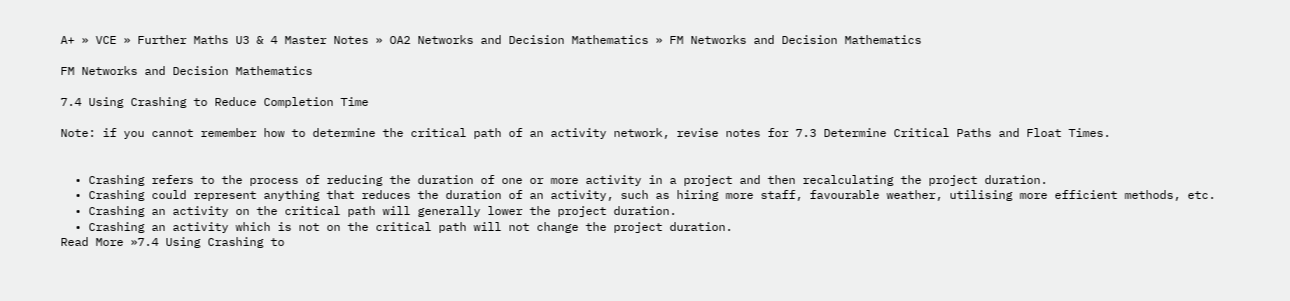A+ » VCE » Further Maths U3 & 4 Master Notes » OA2 Networks and Decision Mathematics » FM Networks and Decision Mathematics

FM Networks and Decision Mathematics

7.4 Using Crashing to Reduce Completion Time

Note: if you cannot remember how to determine the critical path of an activity network, revise notes for 7.3 Determine Critical Paths and Float Times.


  • Crashing refers to the process of reducing the duration of one or more activity in a project and then recalculating the project duration.
  • Crashing could represent anything that reduces the duration of an activity, such as hiring more staff, favourable weather, utilising more efficient methods, etc.
  • Crashing an activity on the critical path will generally lower the project duration.
  • Crashing an activity which is not on the critical path will not change the project duration.
Read More »7.4 Using Crashing to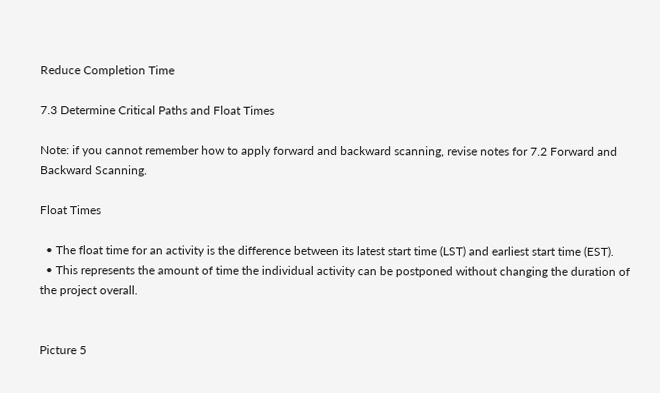Reduce Completion Time

7.3 Determine Critical Paths and Float Times

Note: if you cannot remember how to apply forward and backward scanning, revise notes for 7.2 Forward and Backward Scanning.

Float Times

  • The float time for an activity is the difference between its latest start time (LST) and earliest start time (EST).
  • This represents the amount of time the individual activity can be postponed without changing the duration of the project overall.


Picture 5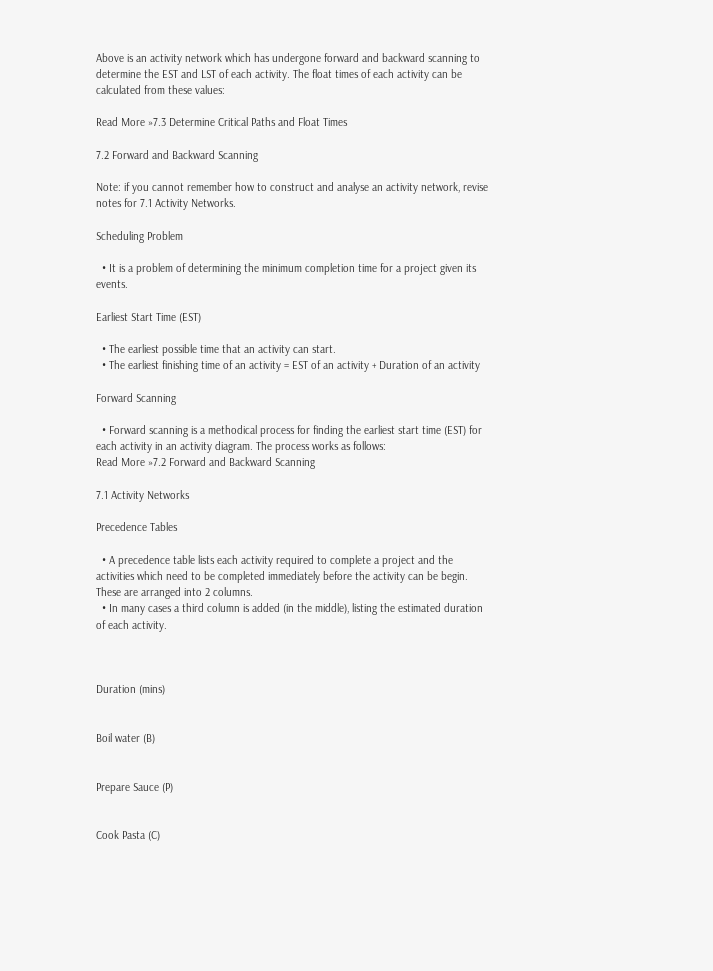Above is an activity network which has undergone forward and backward scanning to determine the EST and LST of each activity. The float times of each activity can be calculated from these values:

Read More »7.3 Determine Critical Paths and Float Times

7.2 Forward and Backward Scanning

Note: if you cannot remember how to construct and analyse an activity network, revise notes for 7.1 Activity Networks.

Scheduling Problem

  • It is a problem of determining the minimum completion time for a project given its events.

Earliest Start Time (EST)

  • The earliest possible time that an activity can start.
  • The earliest finishing time of an activity = EST of an activity + Duration of an activity

Forward Scanning

  • Forward scanning is a methodical process for finding the earliest start time (EST) for each activity in an activity diagram. The process works as follows:
Read More »7.2 Forward and Backward Scanning

7.1 Activity Networks

Precedence Tables

  • A precedence table lists each activity required to complete a project and the activities which need to be completed immediately before the activity can be begin. These are arranged into 2 columns.
  • In many cases a third column is added (in the middle), listing the estimated duration of each activity.



Duration (mins)


Boil water (B)


Prepare Sauce (P)


Cook Pasta (C)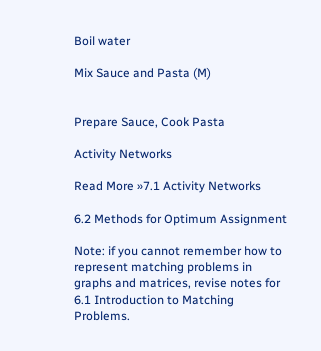Boil water

Mix Sauce and Pasta (M)


Prepare Sauce, Cook Pasta

Activity Networks

Read More »7.1 Activity Networks

6.2 Methods for Optimum Assignment

Note: if you cannot remember how to represent matching problems in graphs and matrices, revise notes for 6.1 Introduction to Matching Problems.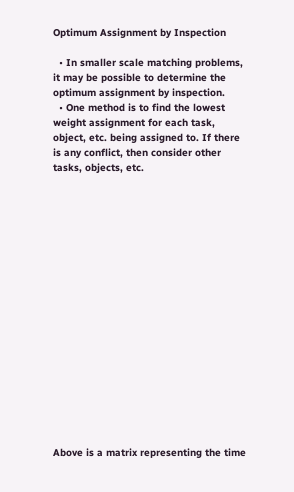Optimum Assignment by Inspection

  • In smaller scale matching problems, it may be possible to determine the optimum assignment by inspection.
  • One method is to find the lowest weight assignment for each task, object, etc. being assigned to. If there is any conflict, then consider other tasks, objects, etc.


















Above is a matrix representing the time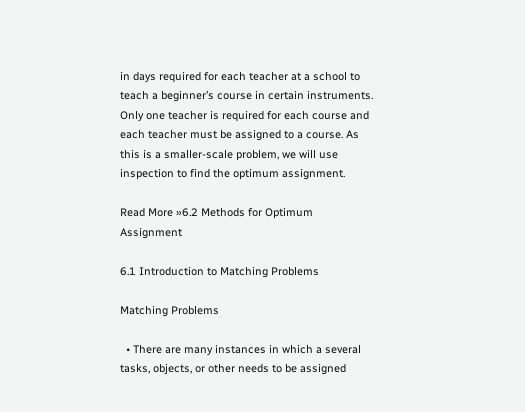in days required for each teacher at a school to teach a beginner’s course in certain instruments. Only one teacher is required for each course and each teacher must be assigned to a course. As this is a smaller-scale problem, we will use inspection to find the optimum assignment.

Read More »6.2 Methods for Optimum Assignment

6.1 Introduction to Matching Problems

Matching Problems

  • There are many instances in which a several tasks, objects, or other needs to be assigned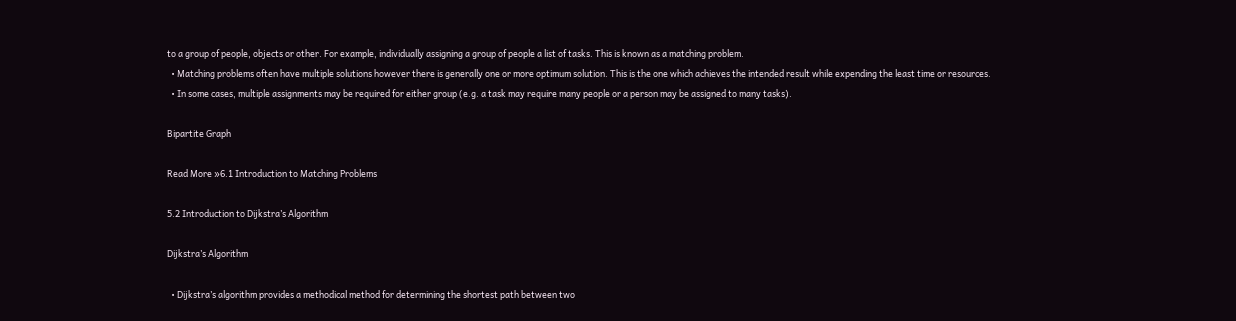to a group of people, objects or other. For example, individually assigning a group of people a list of tasks. This is known as a matching problem.
  • Matching problems often have multiple solutions however there is generally one or more optimum solution. This is the one which achieves the intended result while expending the least time or resources.
  • In some cases, multiple assignments may be required for either group (e.g. a task may require many people or a person may be assigned to many tasks).

Bipartite Graph

Read More »6.1 Introduction to Matching Problems

5.2 Introduction to Dijkstra’s Algorithm

Dijkstra’s Algorithm

  • Dijkstra’s algorithm provides a methodical method for determining the shortest path between two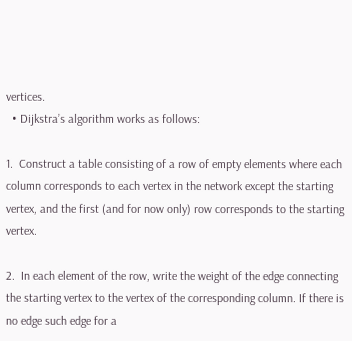vertices.
  • Dijkstra’s algorithm works as follows:

1.  Construct a table consisting of a row of empty elements where each column corresponds to each vertex in the network except the starting vertex, and the first (and for now only) row corresponds to the starting vertex.

2.  In each element of the row, write the weight of the edge connecting the starting vertex to the vertex of the corresponding column. If there is no edge such edge for a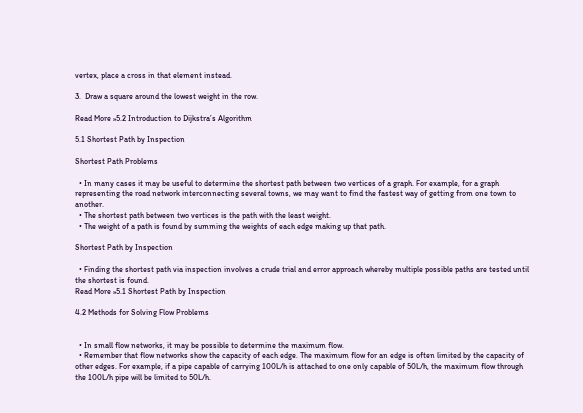vertex, place a cross in that element instead.

3.  Draw a square around the lowest weight in the row.

Read More »5.2 Introduction to Dijkstra’s Algorithm

5.1 Shortest Path by Inspection

Shortest Path Problems

  • In many cases it may be useful to determine the shortest path between two vertices of a graph. For example, for a graph representing the road network interconnecting several towns, we may want to find the fastest way of getting from one town to another.
  • The shortest path between two vertices is the path with the least weight.
  • The weight of a path is found by summing the weights of each edge making up that path.

Shortest Path by Inspection

  • Finding the shortest path via inspection involves a crude trial and error approach whereby multiple possible paths are tested until the shortest is found.
Read More »5.1 Shortest Path by Inspection

4.2 Methods for Solving Flow Problems


  • In small flow networks, it may be possible to determine the maximum flow.
  • Remember that flow networks show the capacity of each edge. The maximum flow for an edge is often limited by the capacity of other edges. For example, if a pipe capable of carrying 100L/h is attached to one only capable of 50L/h, the maximum flow through the 100L/h pipe will be limited to 50L/h.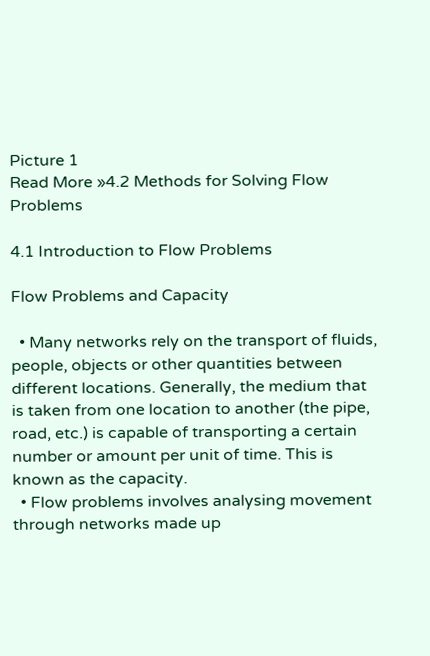Picture 1
Read More »4.2 Methods for Solving Flow Problems

4.1 Introduction to Flow Problems

Flow Problems and Capacity

  • Many networks rely on the transport of fluids, people, objects or other quantities between different locations. Generally, the medium that is taken from one location to another (the pipe, road, etc.) is capable of transporting a certain number or amount per unit of time. This is known as the capacity.
  • Flow problems involves analysing movement through networks made up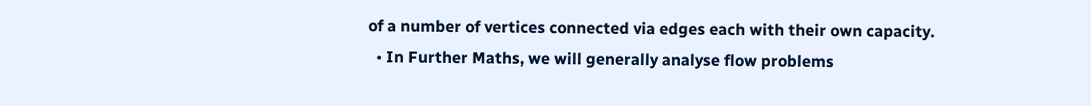of a number of vertices connected via edges each with their own capacity.
  • In Further Maths, we will generally analyse flow problems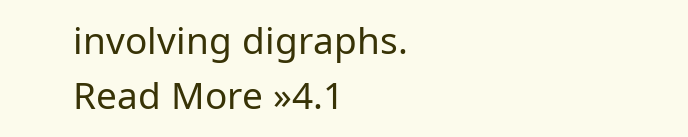involving digraphs.
Read More »4.1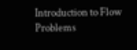Introduction to Flow Problems